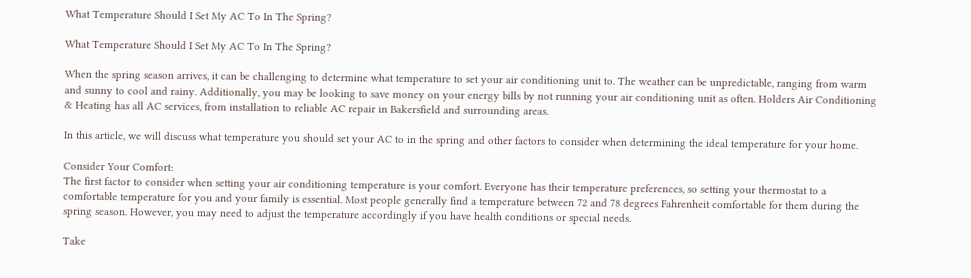What Temperature Should I Set My AC To In The Spring?

What Temperature Should I Set My AC To In The Spring?

When the spring season arrives, it can be challenging to determine what temperature to set your air conditioning unit to. The weather can be unpredictable, ranging from warm and sunny to cool and rainy. Additionally, you may be looking to save money on your energy bills by not running your air conditioning unit as often. Holders Air Conditioning & Heating has all AC services, from installation to reliable AC repair in Bakersfield and surrounding areas.

In this article, we will discuss what temperature you should set your AC to in the spring and other factors to consider when determining the ideal temperature for your home.

Consider Your Comfort:
The first factor to consider when setting your air conditioning temperature is your comfort. Everyone has their temperature preferences, so setting your thermostat to a comfortable temperature for you and your family is essential. Most people generally find a temperature between 72 and 78 degrees Fahrenheit comfortable for them during the spring season. However, you may need to adjust the temperature accordingly if you have health conditions or special needs.

Take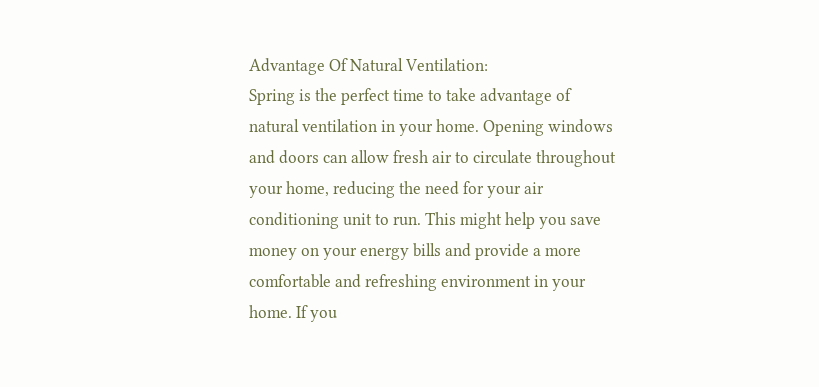Advantage Of Natural Ventilation:
Spring is the perfect time to take advantage of natural ventilation in your home. Opening windows and doors can allow fresh air to circulate throughout your home, reducing the need for your air conditioning unit to run. This might help you save money on your energy bills and provide a more comfortable and refreshing environment in your home. If you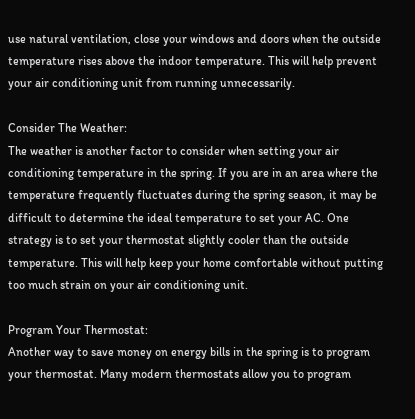use natural ventilation, close your windows and doors when the outside temperature rises above the indoor temperature. This will help prevent your air conditioning unit from running unnecessarily.

Consider The Weather:
The weather is another factor to consider when setting your air conditioning temperature in the spring. If you are in an area where the temperature frequently fluctuates during the spring season, it may be difficult to determine the ideal temperature to set your AC. One strategy is to set your thermostat slightly cooler than the outside temperature. This will help keep your home comfortable without putting too much strain on your air conditioning unit.

Program Your Thermostat:
Another way to save money on energy bills in the spring is to program your thermostat. Many modern thermostats allow you to program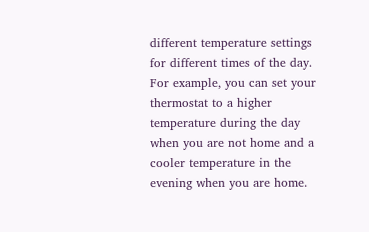different temperature settings for different times of the day. For example, you can set your thermostat to a higher temperature during the day when you are not home and a cooler temperature in the evening when you are home.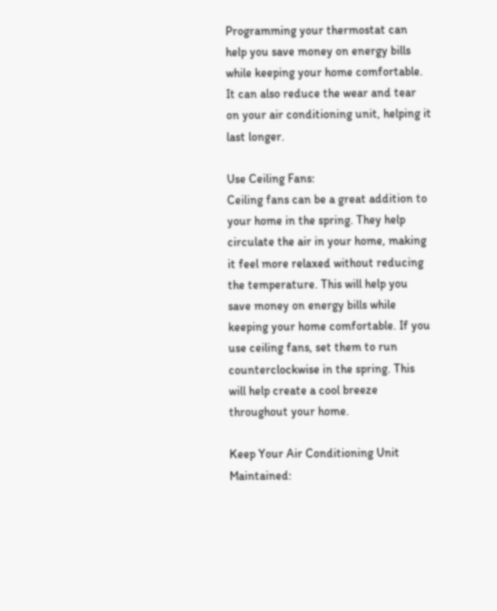Programming your thermostat can help you save money on energy bills while keeping your home comfortable. It can also reduce the wear and tear on your air conditioning unit, helping it last longer.

Use Ceiling Fans:
Ceiling fans can be a great addition to your home in the spring. They help circulate the air in your home, making it feel more relaxed without reducing the temperature. This will help you save money on energy bills while keeping your home comfortable. If you use ceiling fans, set them to run counterclockwise in the spring. This will help create a cool breeze throughout your home.

Keep Your Air Conditioning Unit Maintained: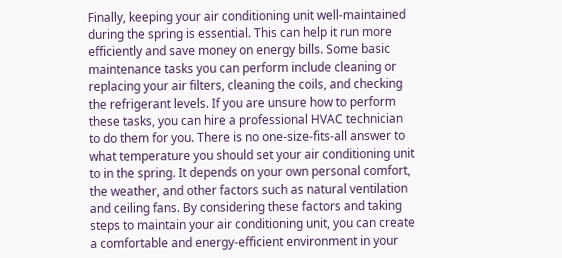Finally, keeping your air conditioning unit well-maintained during the spring is essential. This can help it run more efficiently and save money on energy bills. Some basic maintenance tasks you can perform include cleaning or replacing your air filters, cleaning the coils, and checking the refrigerant levels. If you are unsure how to perform these tasks, you can hire a professional HVAC technician to do them for you. There is no one-size-fits-all answer to what temperature you should set your air conditioning unit to in the spring. It depends on your own personal comfort, the weather, and other factors such as natural ventilation and ceiling fans. By considering these factors and taking steps to maintain your air conditioning unit, you can create a comfortable and energy-efficient environment in your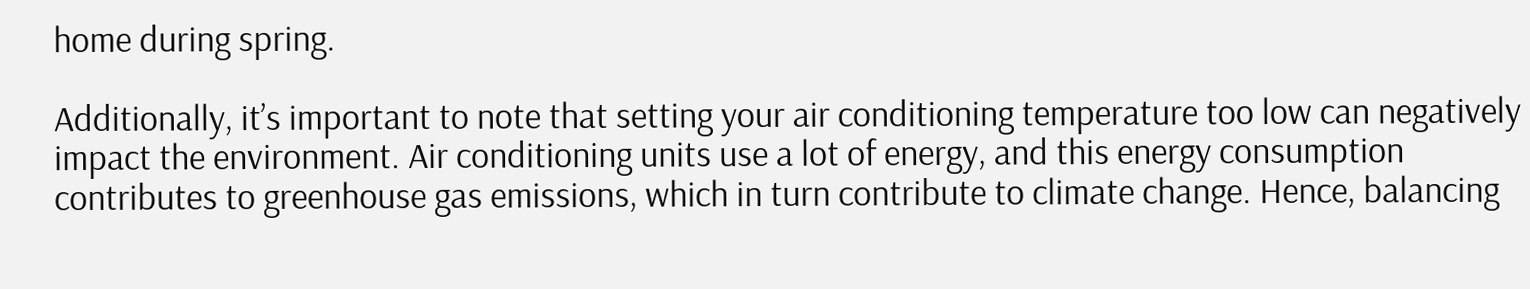home during spring.

Additionally, it’s important to note that setting your air conditioning temperature too low can negatively impact the environment. Air conditioning units use a lot of energy, and this energy consumption contributes to greenhouse gas emissions, which in turn contribute to climate change. Hence, balancing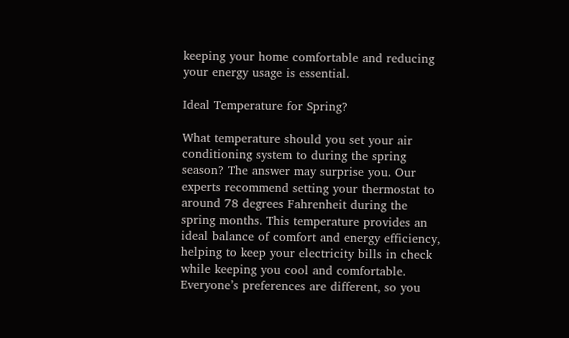keeping your home comfortable and reducing your energy usage is essential.

Ideal Temperature for Spring?

What temperature should you set your air conditioning system to during the spring season? The answer may surprise you. Our experts recommend setting your thermostat to around 78 degrees Fahrenheit during the spring months. This temperature provides an ideal balance of comfort and energy efficiency, helping to keep your electricity bills in check while keeping you cool and comfortable. Everyone’s preferences are different, so you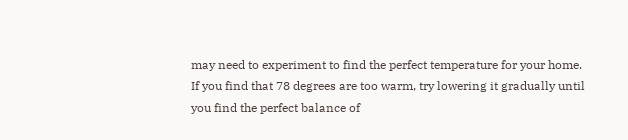may need to experiment to find the perfect temperature for your home. If you find that 78 degrees are too warm, try lowering it gradually until you find the perfect balance of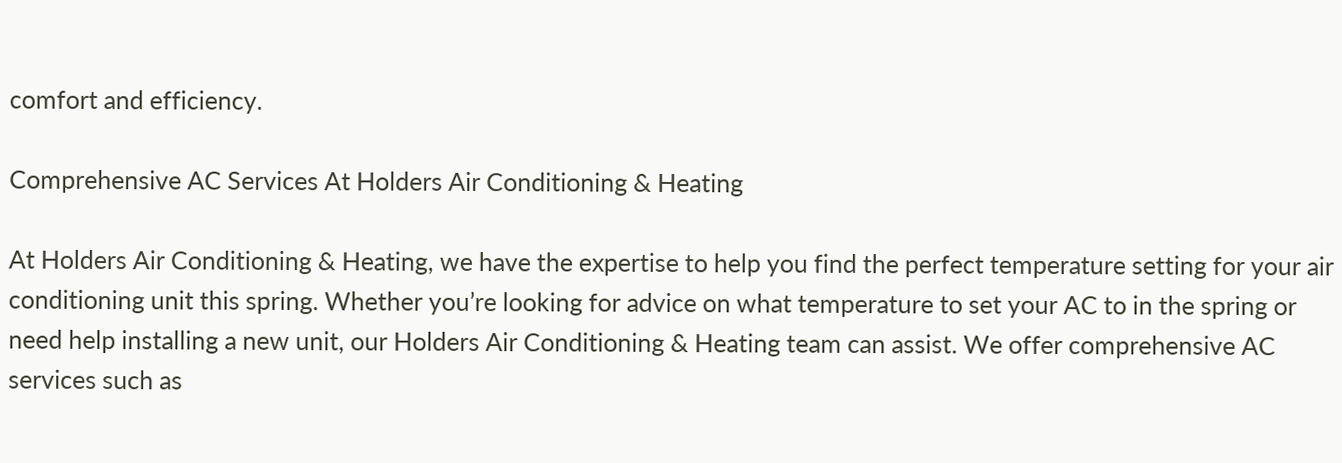comfort and efficiency.

Comprehensive AC Services At Holders Air Conditioning & Heating

At Holders Air Conditioning & Heating, we have the expertise to help you find the perfect temperature setting for your air conditioning unit this spring. Whether you’re looking for advice on what temperature to set your AC to in the spring or need help installing a new unit, our Holders Air Conditioning & Heating team can assist. We offer comprehensive AC services such as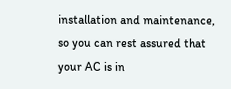installation and maintenance, so you can rest assured that your AC is in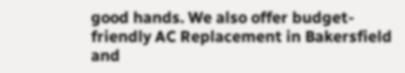good hands. We also offer budget-friendly AC Replacement in Bakersfield and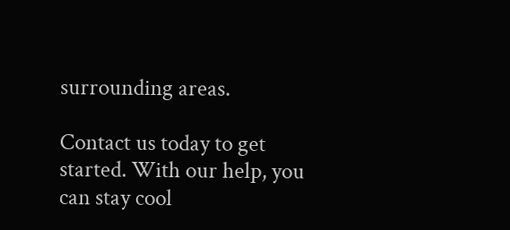surrounding areas.

Contact us today to get started. With our help, you can stay cool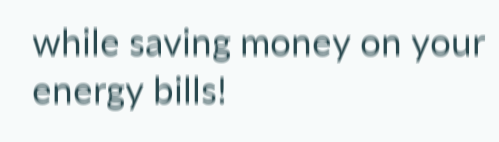while saving money on your energy bills!